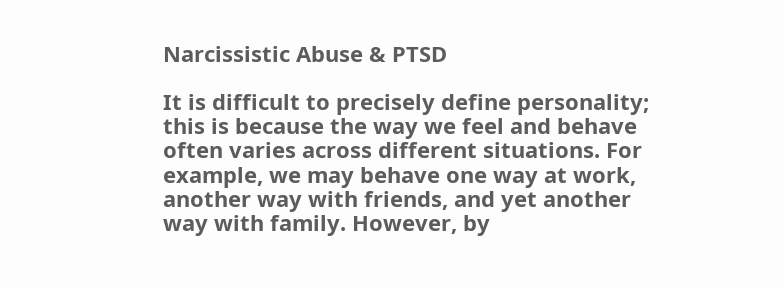Narcissistic Abuse & PTSD

It is difficult to precisely define personality; this is because the way we feel and behave often varies across different situations. For example, we may behave one way at work, another way with friends, and yet another way with family. However, by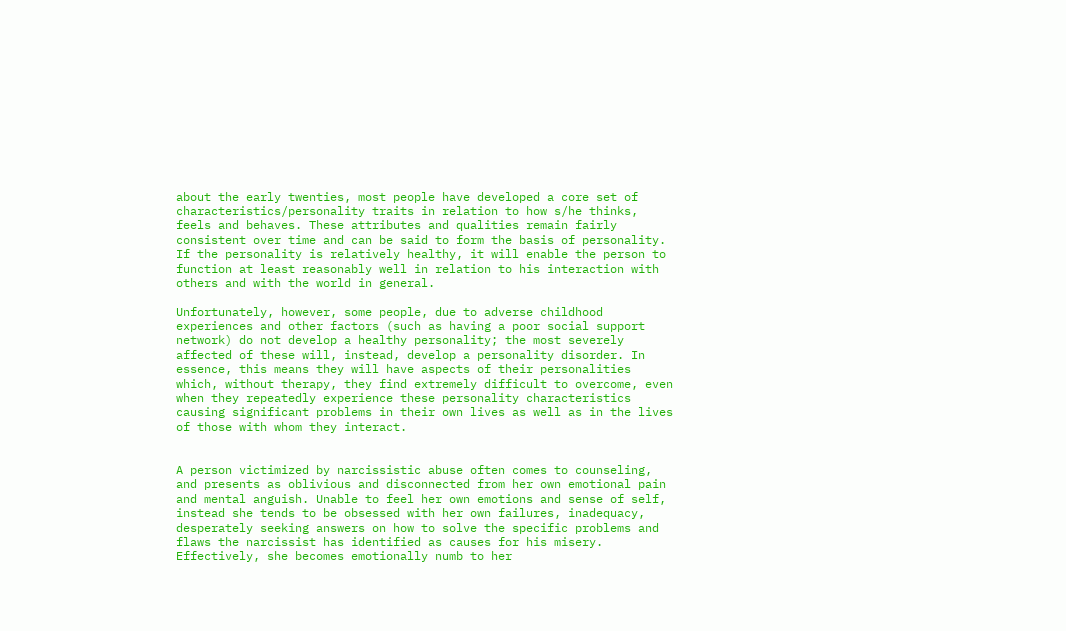about the early twenties, most people have developed a core set of characteristics/personality traits in relation to how s/he thinks, feels and behaves. These attributes and qualities remain fairly consistent over time and can be said to form the basis of personality. If the personality is relatively healthy, it will enable the person to function at least reasonably well in relation to his interaction with others and with the world in general.

Unfortunately, however, some people, due to adverse childhood experiences and other factors (such as having a poor social support network) do not develop a healthy personality; the most severely affected of these will, instead, develop a personality disorder. In essence, this means they will have aspects of their personalities which, without therapy, they find extremely difficult to overcome, even when they repeatedly experience these personality characteristics causing significant problems in their own lives as well as in the lives of those with whom they interact.


A person victimized by narcissistic abuse often comes to counseling, and presents as oblivious and disconnected from her own emotional pain and mental anguish. Unable to feel her own emotions and sense of self, instead she tends to be obsessed with her own failures, inadequacy, desperately seeking answers on how to solve the specific problems and flaws the narcissist has identified as causes for his misery. Effectively, she becomes emotionally numb to her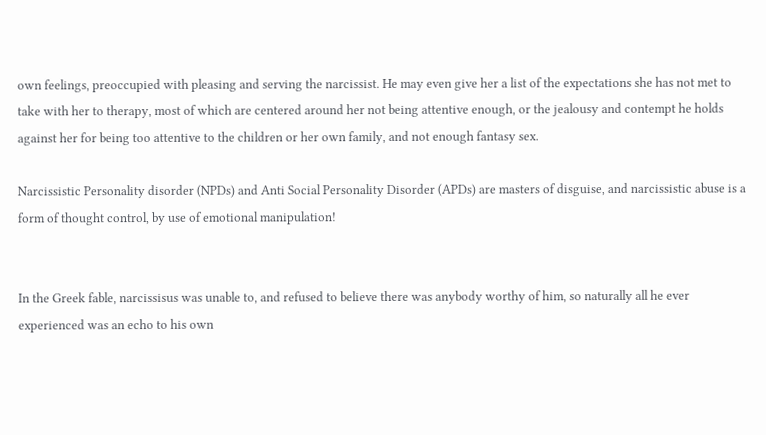own feelings, preoccupied with pleasing and serving the narcissist. He may even give her a list of the expectations she has not met to take with her to therapy, most of which are centered around her not being attentive enough, or the jealousy and contempt he holds against her for being too attentive to the children or her own family, and not enough fantasy sex.

Narcissistic Personality disorder (NPDs) and Anti Social Personality Disorder (APDs) are masters of disguise, and narcissistic abuse is a form of thought control, by use of emotional manipulation!


In the Greek fable, narcissisus was unable to, and refused to believe there was anybody worthy of him, so naturally all he ever experienced was an echo to his own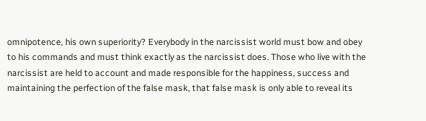omnipotence, his own superiority? Everybody in the narcissist world must bow and obey to his commands and must think exactly as the narcissist does. Those who live with the narcissist are held to account and made responsible for the happiness, success and maintaining the perfection of the false mask, that false mask is only able to reveal its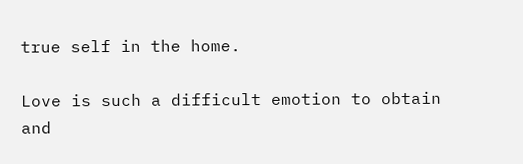true self in the home.

Love is such a difficult emotion to obtain and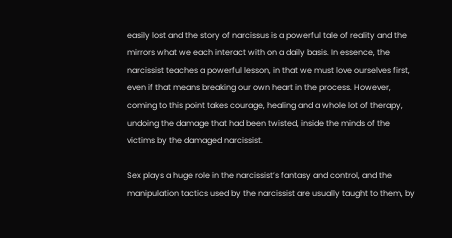easily lost and the story of narcissus is a powerful tale of reality and the mirrors what we each interact with on a daily basis. In essence, the narcissist teaches a powerful lesson, in that we must love ourselves first, even if that means breaking our own heart in the process. However, coming to this point takes courage, healing and a whole lot of therapy, undoing the damage that had been twisted, inside the minds of the victims by the damaged narcissist.

Sex plays a huge role in the narcissist’s fantasy and control, and the manipulation tactics used by the narcissist are usually taught to them, by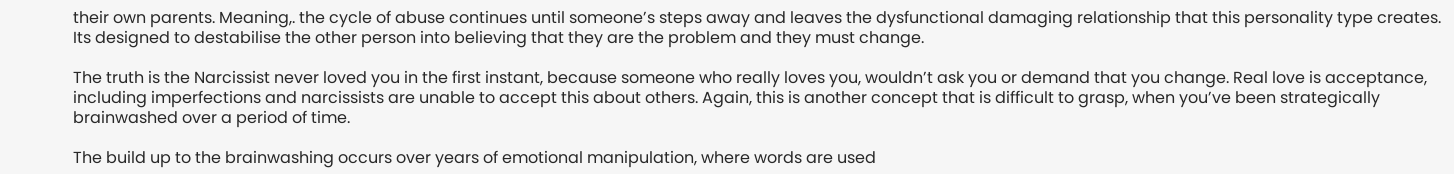their own parents. Meaning,. the cycle of abuse continues until someone’s steps away and leaves the dysfunctional damaging relationship that this personality type creates. Its designed to destabilise the other person into believing that they are the problem and they must change.

The truth is the Narcissist never loved you in the first instant, because someone who really loves you, wouldn’t ask you or demand that you change. Real love is acceptance, including imperfections and narcissists are unable to accept this about others. Again, this is another concept that is difficult to grasp, when you’ve been strategically brainwashed over a period of time.

The build up to the brainwashing occurs over years of emotional manipulation, where words are used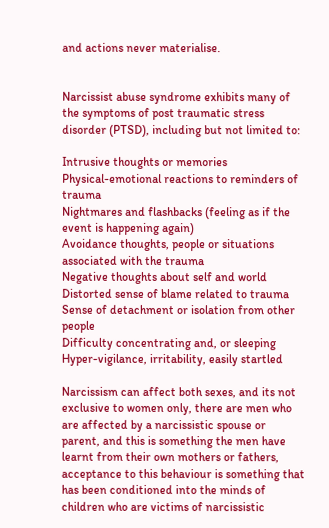and actions never materialise.


Narcissist abuse syndrome exhibits many of the symptoms of post traumatic stress disorder (PTSD), including but not limited to:

Intrusive thoughts or memories
Physical-emotional reactions to reminders of trauma
Nightmares and flashbacks (feeling as if the event is happening again)
Avoidance thoughts, people or situations associated with the trauma
Negative thoughts about self and world
Distorted sense of blame related to trauma
Sense of detachment or isolation from other people
Difficulty concentrating and, or sleeping
Hyper-vigilance, irritability, easily startled

Narcissism can affect both sexes, and its not exclusive to women only, there are men who are affected by a narcissistic spouse or parent, and this is something the men have learnt from their own mothers or fathers, acceptance to this behaviour is something that has been conditioned into the minds of children who are victims of narcissistic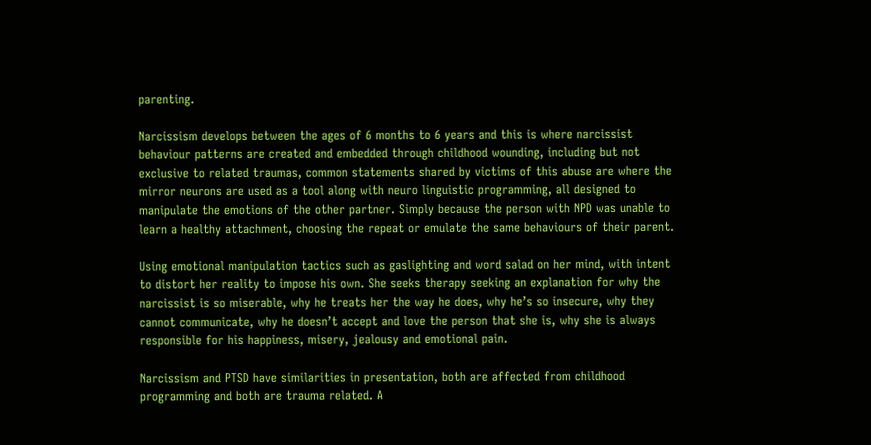parenting.

Narcissism develops between the ages of 6 months to 6 years and this is where narcissist behaviour patterns are created and embedded through childhood wounding, including but not exclusive to related traumas, common statements shared by victims of this abuse are where the mirror neurons are used as a tool along with neuro linguistic programming, all designed to manipulate the emotions of the other partner. Simply because the person with NPD was unable to learn a healthy attachment, choosing the repeat or emulate the same behaviours of their parent.

Using emotional manipulation tactics such as gaslighting and word salad on her mind, with intent to distort her reality to impose his own. She seeks therapy seeking an explanation for why the narcissist is so miserable, why he treats her the way he does, why he’s so insecure, why they cannot communicate, why he doesn’t accept and love the person that she is, why she is always responsible for his happiness, misery, jealousy and emotional pain.

Narcissism and PTSD have similarities in presentation, both are affected from childhood programming and both are trauma related. A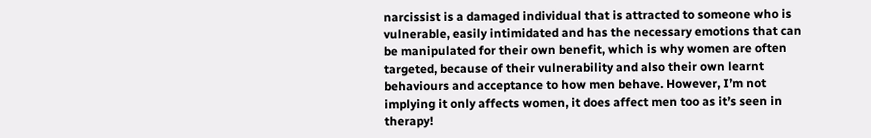narcissist is a damaged individual that is attracted to someone who is vulnerable, easily intimidated and has the necessary emotions that can be manipulated for their own benefit, which is why women are often targeted, because of their vulnerability and also their own learnt behaviours and acceptance to how men behave. However, I’m not implying it only affects women, it does affect men too as it’s seen in therapy!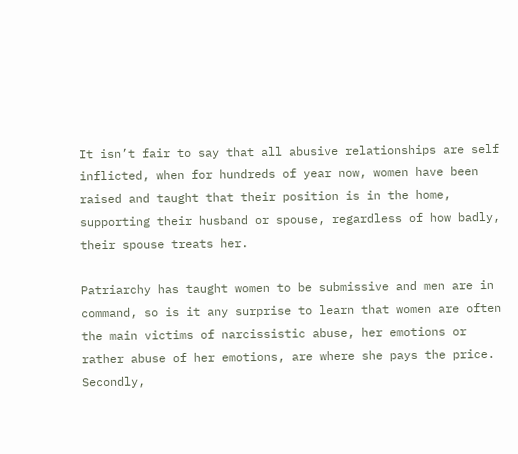It isn’t fair to say that all abusive relationships are self inflicted, when for hundreds of year now, women have been raised and taught that their position is in the home, supporting their husband or spouse, regardless of how badly, their spouse treats her.

Patriarchy has taught women to be submissive and men are in command, so is it any surprise to learn that women are often the main victims of narcissistic abuse, her emotions or rather abuse of her emotions, are where she pays the price. Secondly,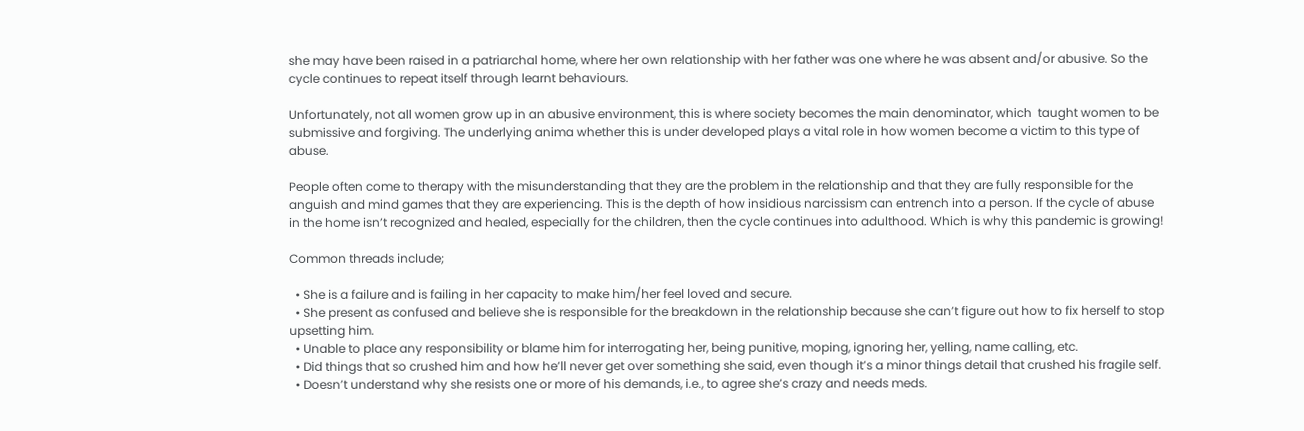she may have been raised in a patriarchal home, where her own relationship with her father was one where he was absent and/or abusive. So the cycle continues to repeat itself through learnt behaviours.

Unfortunately, not all women grow up in an abusive environment, this is where society becomes the main denominator, which  taught women to be submissive and forgiving. The underlying anima whether this is under developed plays a vital role in how women become a victim to this type of abuse.

People often come to therapy with the misunderstanding that they are the problem in the relationship and that they are fully responsible for the anguish and mind games that they are experiencing. This is the depth of how insidious narcissism can entrench into a person. If the cycle of abuse in the home isn’t recognized and healed, especially for the children, then the cycle continues into adulthood. Which is why this pandemic is growing!

Common threads include;

  • She is a failure and is failing in her capacity to make him/her feel loved and secure.
  • She present as confused and believe she is responsible for the breakdown in the relationship because she can’t figure out how to fix herself to stop upsetting him.
  • Unable to place any responsibility or blame him for interrogating her, being punitive, moping, ignoring her, yelling, name calling, etc.
  • Did things that so crushed him and how he’ll never get over something she said, even though it’s a minor things detail that crushed his fragile self.
  • Doesn’t understand why she resists one or more of his demands, i.e., to agree she’s crazy and needs meds.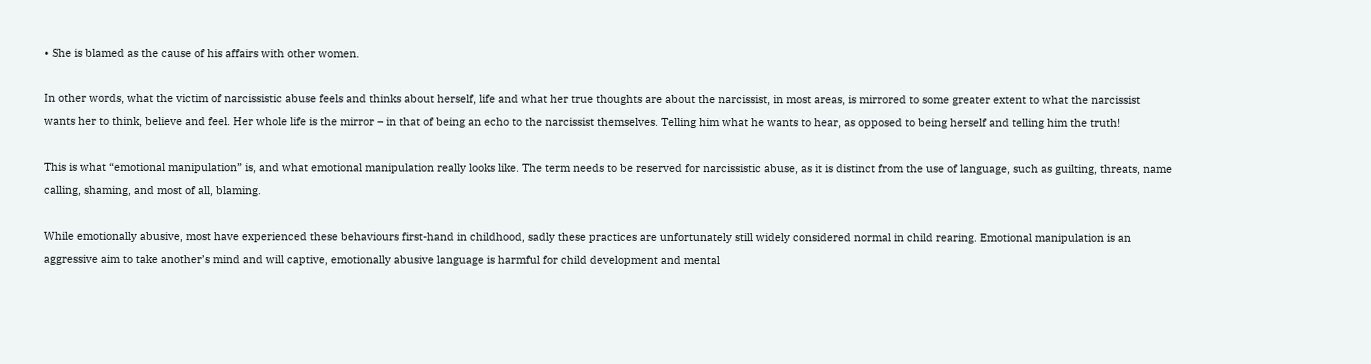• She is blamed as the cause of his affairs with other women.

In other words, what the victim of narcissistic abuse feels and thinks about herself, life and what her true thoughts are about the narcissist, in most areas, is mirrored to some greater extent to what the narcissist wants her to think, believe and feel. Her whole life is the mirror – in that of being an echo to the narcissist themselves. Telling him what he wants to hear, as opposed to being herself and telling him the truth!

This is what “emotional manipulation” is, and what emotional manipulation really looks like. The term needs to be reserved for narcissistic abuse, as it is distinct from the use of language, such as guilting, threats, name calling, shaming, and most of all, blaming.

While emotionally abusive, most have experienced these behaviours first-hand in childhood, sadly these practices are unfortunately still widely considered normal in child rearing. Emotional manipulation is an aggressive aim to take another’s mind and will captive, emotionally abusive language is harmful for child development and mental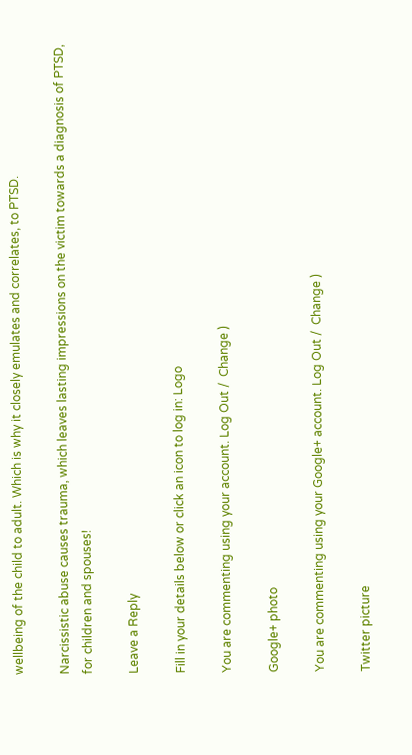wellbeing of the child to adult. Which is why it closely emulates and correlates, to PTSD.

Narcissistic abuse causes trauma, which leaves lasting impressions on the victim towards a diagnosis of PTSD, for children and spouses!

Leave a Reply

Fill in your details below or click an icon to log in: Logo

You are commenting using your account. Log Out /  Change )

Google+ photo

You are commenting using your Google+ account. Log Out /  Change )

Twitter picture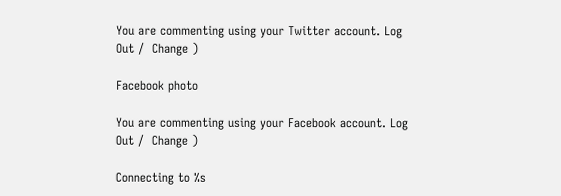You are commenting using your Twitter account. Log Out /  Change )

Facebook photo

You are commenting using your Facebook account. Log Out /  Change )

Connecting to %s